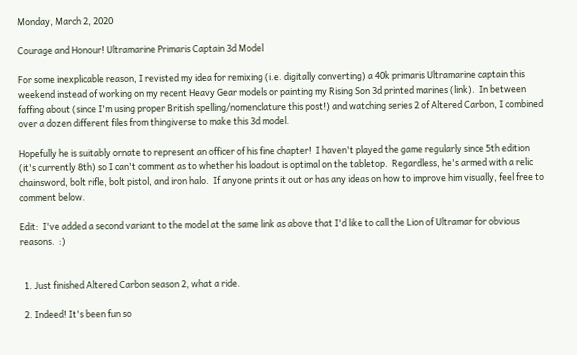Monday, March 2, 2020

Courage and Honour! Ultramarine Primaris Captain 3d Model

For some inexplicable reason, I revisted my idea for remixing (i.e. digitally converting) a 40k primaris Ultramarine captain this weekend instead of working on my recent Heavy Gear models or painting my Rising Son 3d printed marines (link).  In between faffing about (since I'm using proper British spelling/nomenclature this post!) and watching series 2 of Altered Carbon, I combined over a dozen different files from thingiverse to make this 3d model.

Hopefully he is suitably ornate to represent an officer of his fine chapter!  I haven't played the game regularly since 5th edition (it's currently 8th) so I can't comment as to whether his loadout is optimal on the tabletop.  Regardless, he's armed with a relic chainsword, bolt rifle, bolt pistol, and iron halo.  If anyone prints it out or has any ideas on how to improve him visually, feel free to comment below.

Edit:  I've added a second variant to the model at the same link as above that I'd like to call the Lion of Ultramar for obvious reasons.  :)


  1. Just finished Altered Carbon season 2, what a ride.

  2. Indeed! It's been fun so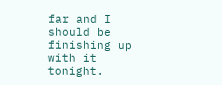far and I should be finishing up with it tonight.